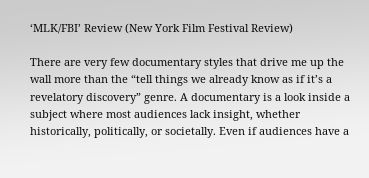‘MLK/FBI’ Review (New York Film Festival Review)

There are very few documentary styles that drive me up the wall more than the “tell things we already know as if it’s a revelatory discovery” genre. A documentary is a look inside a subject where most audiences lack insight, whether historically, politically, or societally. Even if audiences have a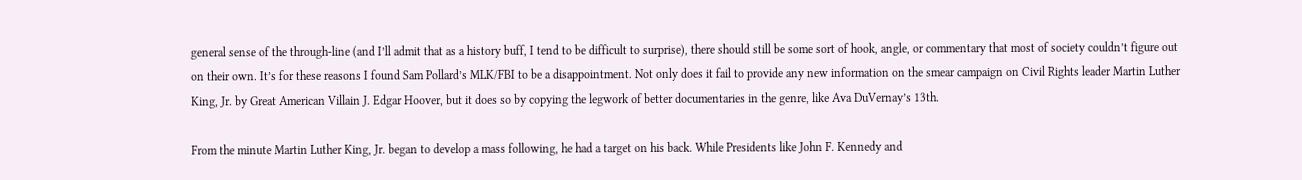general sense of the through-line (and I’ll admit that as a history buff, I tend to be difficult to surprise), there should still be some sort of hook, angle, or commentary that most of society couldn’t figure out on their own. It’s for these reasons I found Sam Pollard’s MLK/FBI to be a disappointment. Not only does it fail to provide any new information on the smear campaign on Civil Rights leader Martin Luther King, Jr. by Great American Villain J. Edgar Hoover, but it does so by copying the legwork of better documentaries in the genre, like Ava DuVernay’s 13th.

From the minute Martin Luther King, Jr. began to develop a mass following, he had a target on his back. While Presidents like John F. Kennedy and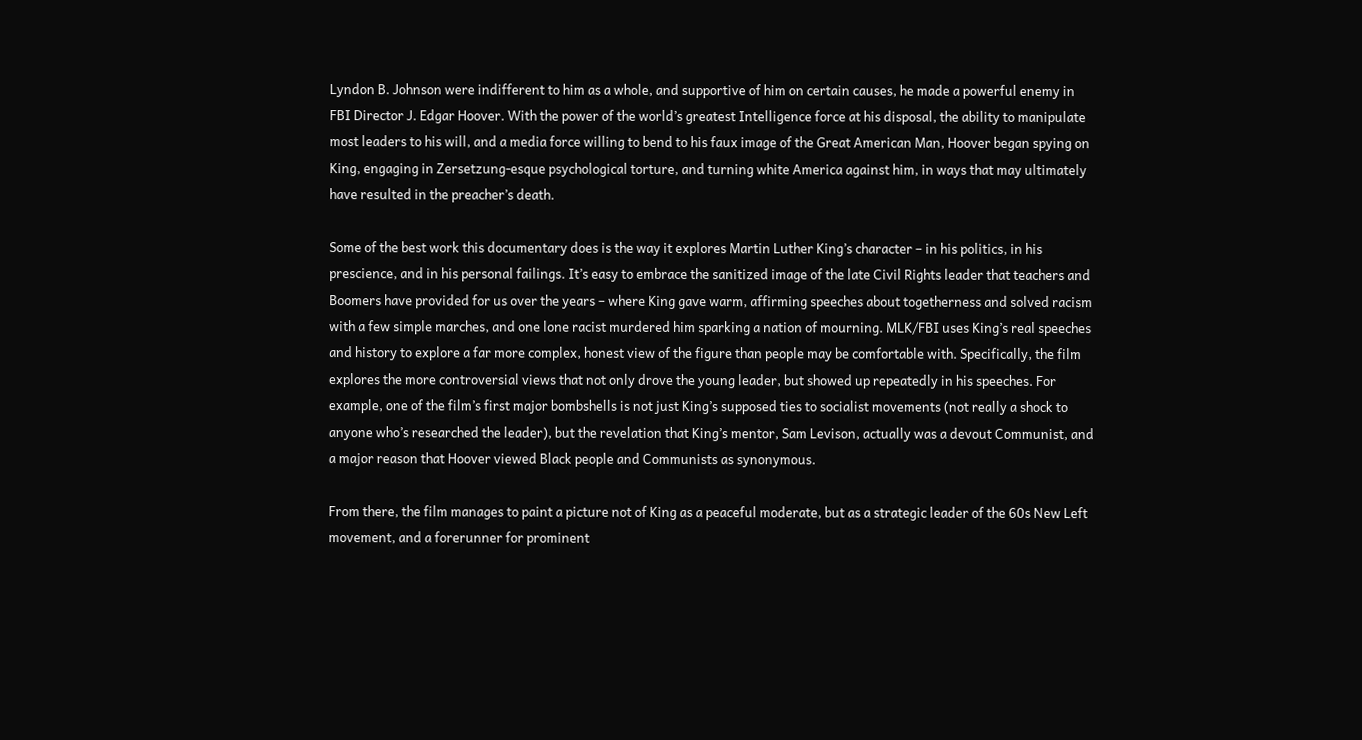Lyndon B. Johnson were indifferent to him as a whole, and supportive of him on certain causes, he made a powerful enemy in FBI Director J. Edgar Hoover. With the power of the world’s greatest Intelligence force at his disposal, the ability to manipulate most leaders to his will, and a media force willing to bend to his faux image of the Great American Man, Hoover began spying on King, engaging in Zersetzung-esque psychological torture, and turning white America against him, in ways that may ultimately have resulted in the preacher’s death.

Some of the best work this documentary does is the way it explores Martin Luther King’s character – in his politics, in his prescience, and in his personal failings. It’s easy to embrace the sanitized image of the late Civil Rights leader that teachers and Boomers have provided for us over the years – where King gave warm, affirming speeches about togetherness and solved racism with a few simple marches, and one lone racist murdered him sparking a nation of mourning. MLK/FBI uses King’s real speeches and history to explore a far more complex, honest view of the figure than people may be comfortable with. Specifically, the film explores the more controversial views that not only drove the young leader, but showed up repeatedly in his speeches. For example, one of the film’s first major bombshells is not just King’s supposed ties to socialist movements (not really a shock to anyone who’s researched the leader), but the revelation that King’s mentor, Sam Levison, actually was a devout Communist, and a major reason that Hoover viewed Black people and Communists as synonymous.

From there, the film manages to paint a picture not of King as a peaceful moderate, but as a strategic leader of the 60s New Left movement, and a forerunner for prominent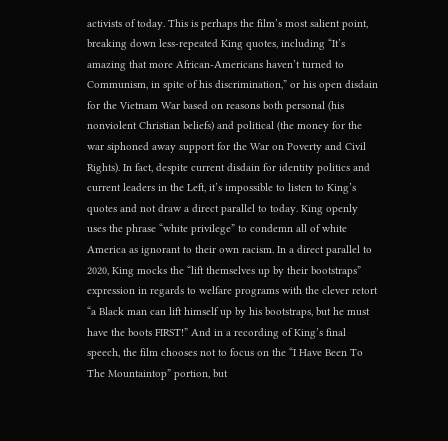activists of today. This is perhaps the film’s most salient point, breaking down less-repeated King quotes, including “It’s amazing that more African-Americans haven’t turned to Communism, in spite of his discrimination,” or his open disdain for the Vietnam War based on reasons both personal (his nonviolent Christian beliefs) and political (the money for the war siphoned away support for the War on Poverty and Civil Rights). In fact, despite current disdain for identity politics and current leaders in the Left, it’s impossible to listen to King’s quotes and not draw a direct parallel to today. King openly uses the phrase “white privilege” to condemn all of white America as ignorant to their own racism. In a direct parallel to 2020, King mocks the “lift themselves up by their bootstraps” expression in regards to welfare programs with the clever retort “a Black man can lift himself up by his bootstraps, but he must have the boots FIRST!” And in a recording of King’s final speech, the film chooses not to focus on the “I Have Been To The Mountaintop” portion, but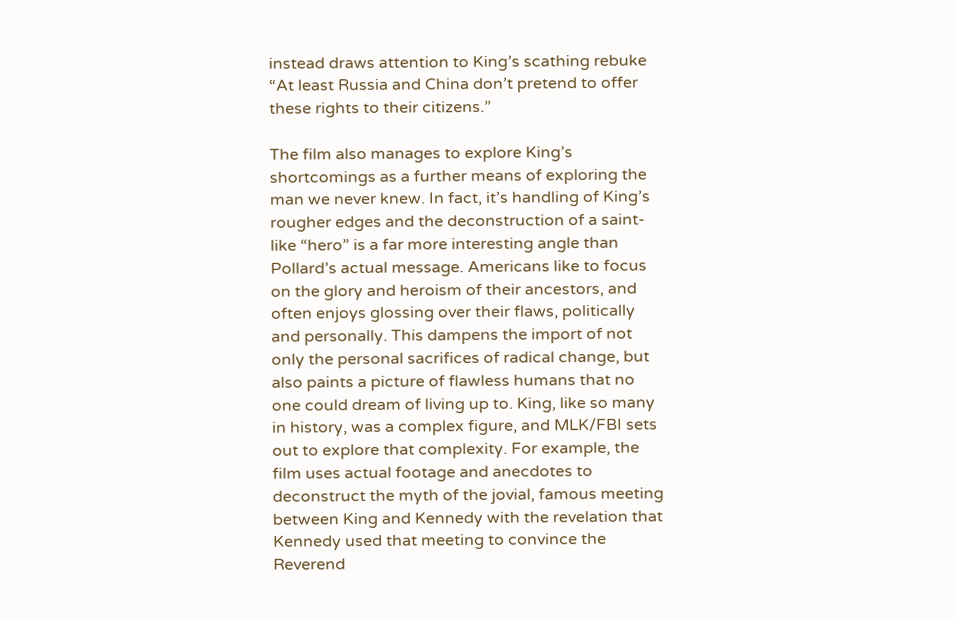instead draws attention to King’s scathing rebuke “At least Russia and China don’t pretend to offer these rights to their citizens.”

The film also manages to explore King’s shortcomings as a further means of exploring the man we never knew. In fact, it’s handling of King’s rougher edges and the deconstruction of a saint-like “hero” is a far more interesting angle than Pollard’s actual message. Americans like to focus on the glory and heroism of their ancestors, and often enjoys glossing over their flaws, politically and personally. This dampens the import of not only the personal sacrifices of radical change, but also paints a picture of flawless humans that no one could dream of living up to. King, like so many in history, was a complex figure, and MLK/FBI sets out to explore that complexity. For example, the film uses actual footage and anecdotes to deconstruct the myth of the jovial, famous meeting between King and Kennedy with the revelation that Kennedy used that meeting to convince the Reverend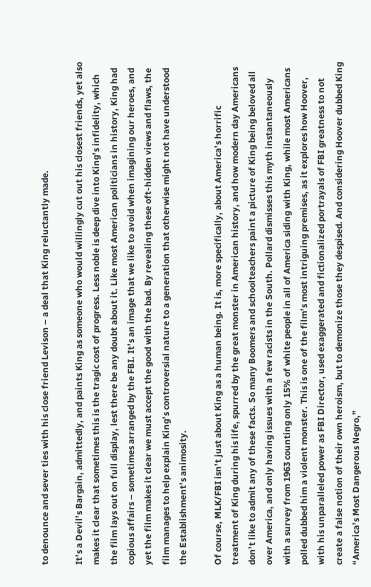to denounce and sever ties with his close friend Levison – a deal that King reluctantly made.

It’s a Devil’s Bargain, admittedly, and paints King as someone who would willingly cut out his closest friends, yet also makes it clear that sometimes this is the tragic cost of progress. Less noble is deep dive into King’s infidelity, which the film lays out on full display, lest there be any doubt about it. Like most American politicians in history, King had copious affairs – sometimes arranged by the FBI. It’s an image that we like to avoid when imagining our heroes, and yet the film makes it clear we must accept the good with the bad. By revealing these oft-hidden views and flaws, the film manages to help explain King’s controversial nature to a generation that otherwise might not have understood the Establishment’s animosity.

Of course, MLK/FBI isn’t just about King as a human being. It is, more specifically, about America’s horrific treatment of King during his life, spurred by the great monster in American history, and how modern day Americans don’t like to admit any of these facts. So many Boomers and schoolteachers paint a picture of King being beloved all over America, and only having issues with a few racists in the South. Pollard dismisses this myth instantaneously with a survey from 1963 counting only 15% of white people in all of America siding with King, while most Americans polled dubbed him a violent monster. This is one of the film’s most intriguing premises, as it explores how Hoover, with his unparalleled power as FBI Director, used exaggerated and fictionalized portrayals of FBI greatness to not create a false notion of their own heroism, but to demonize those they despised. And considering Hoover dubbed King “America’s Most Dangerous Negro,”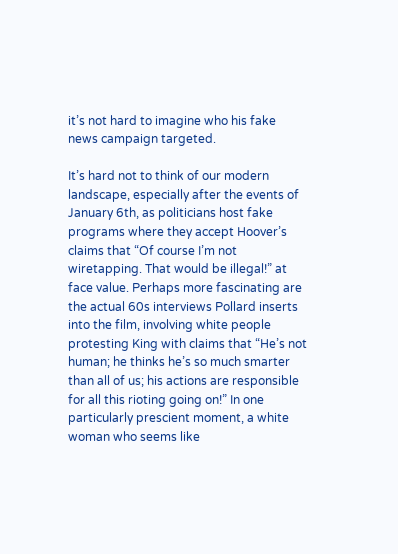it’s not hard to imagine who his fake news campaign targeted.

It’s hard not to think of our modern landscape, especially after the events of January 6th, as politicians host fake programs where they accept Hoover’s claims that “Of course I’m not wiretapping. That would be illegal!” at face value. Perhaps more fascinating are the actual 60s interviews Pollard inserts into the film, involving white people protesting King with claims that “He’s not human; he thinks he’s so much smarter than all of us; his actions are responsible for all this rioting going on!” In one particularly prescient moment, a white woman who seems like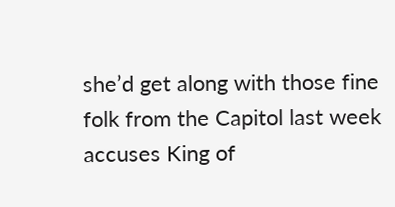she’d get along with those fine folk from the Capitol last week accuses King of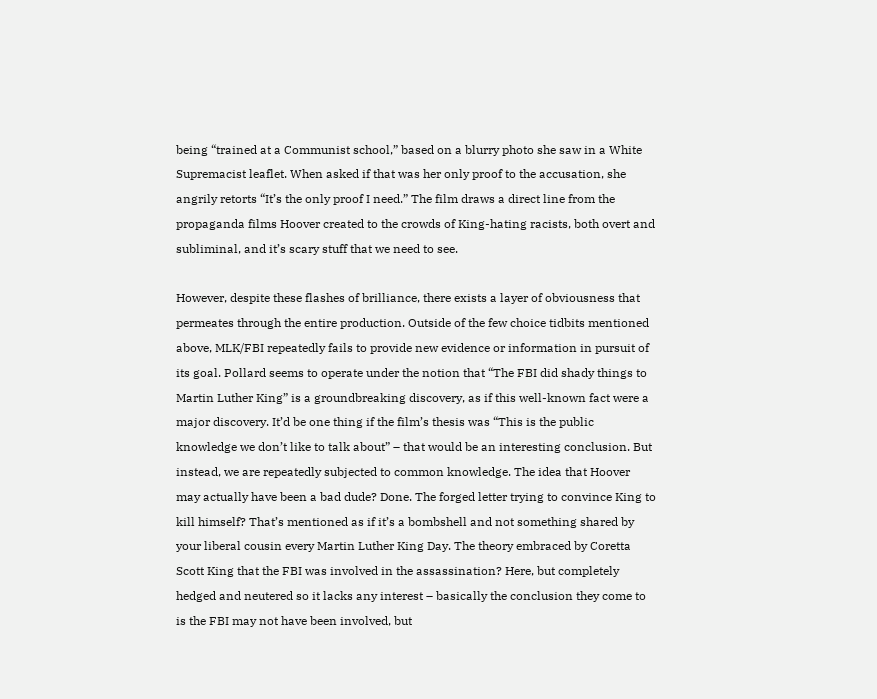being “trained at a Communist school,” based on a blurry photo she saw in a White Supremacist leaflet. When asked if that was her only proof to the accusation, she angrily retorts “It’s the only proof I need.” The film draws a direct line from the propaganda films Hoover created to the crowds of King-hating racists, both overt and subliminal, and it’s scary stuff that we need to see.

However, despite these flashes of brilliance, there exists a layer of obviousness that permeates through the entire production. Outside of the few choice tidbits mentioned above, MLK/FBI repeatedly fails to provide new evidence or information in pursuit of its goal. Pollard seems to operate under the notion that “The FBI did shady things to Martin Luther King” is a groundbreaking discovery, as if this well-known fact were a major discovery. It’d be one thing if the film’s thesis was “This is the public knowledge we don’t like to talk about” – that would be an interesting conclusion. But instead, we are repeatedly subjected to common knowledge. The idea that Hoover may actually have been a bad dude? Done. The forged letter trying to convince King to kill himself? That’s mentioned as if it’s a bombshell and not something shared by your liberal cousin every Martin Luther King Day. The theory embraced by Coretta Scott King that the FBI was involved in the assassination? Here, but completely hedged and neutered so it lacks any interest – basically the conclusion they come to is the FBI may not have been involved, but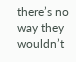there’s no way they wouldn’t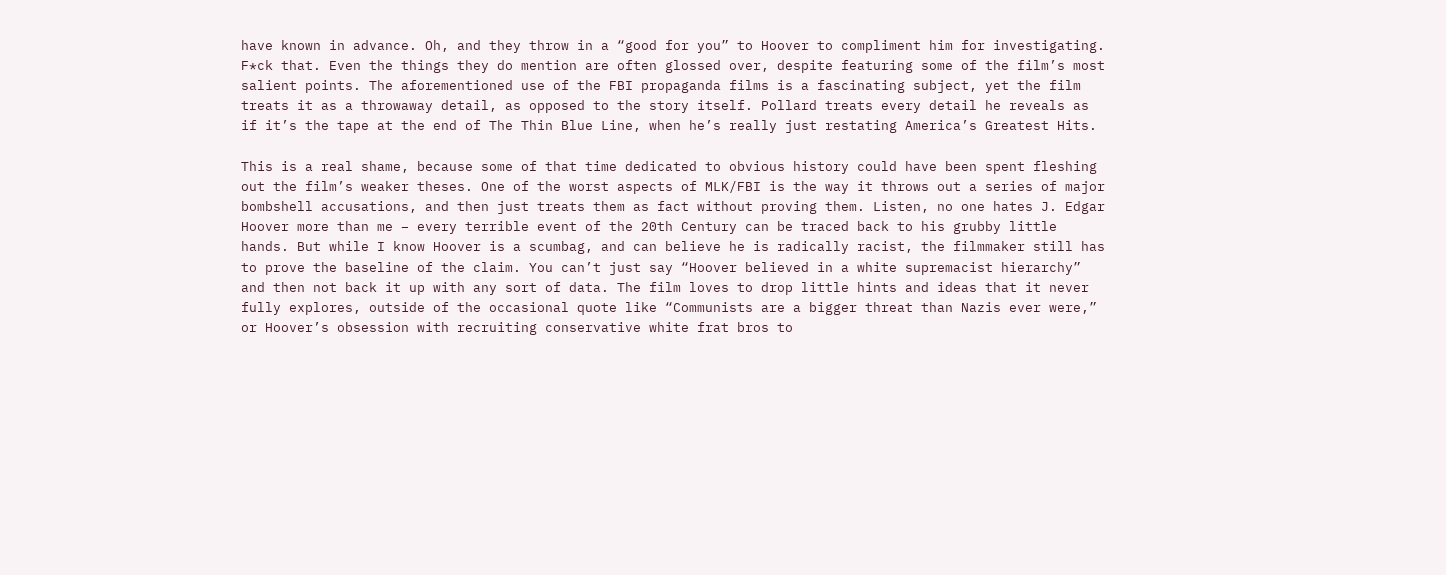have known in advance. Oh, and they throw in a “good for you” to Hoover to compliment him for investigating. F*ck that. Even the things they do mention are often glossed over, despite featuring some of the film’s most salient points. The aforementioned use of the FBI propaganda films is a fascinating subject, yet the film treats it as a throwaway detail, as opposed to the story itself. Pollard treats every detail he reveals as if it’s the tape at the end of The Thin Blue Line, when he’s really just restating America’s Greatest Hits.

This is a real shame, because some of that time dedicated to obvious history could have been spent fleshing out the film’s weaker theses. One of the worst aspects of MLK/FBI is the way it throws out a series of major bombshell accusations, and then just treats them as fact without proving them. Listen, no one hates J. Edgar Hoover more than me – every terrible event of the 20th Century can be traced back to his grubby little hands. But while I know Hoover is a scumbag, and can believe he is radically racist, the filmmaker still has to prove the baseline of the claim. You can’t just say “Hoover believed in a white supremacist hierarchy” and then not back it up with any sort of data. The film loves to drop little hints and ideas that it never fully explores, outside of the occasional quote like “Communists are a bigger threat than Nazis ever were,” or Hoover’s obsession with recruiting conservative white frat bros to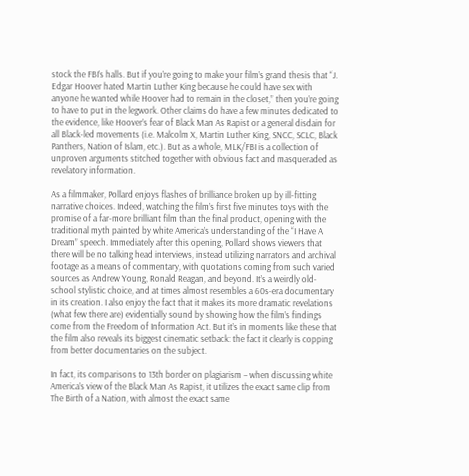stock the FBI’s halls. But if you’re going to make your film’s grand thesis that “J. Edgar Hoover hated Martin Luther King because he could have sex with anyone he wanted while Hoover had to remain in the closet,” then you’re going to have to put in the legwork. Other claims do have a few minutes dedicated to the evidence, like Hoover’s fear of Black Man As Rapist or a general disdain for all Black-led movements (i.e. Malcolm X, Martin Luther King, SNCC, SCLC, Black Panthers, Nation of Islam, etc.). But as a whole, MLK/FBI is a collection of unproven arguments stitched together with obvious fact and masqueraded as revelatory information.

As a filmmaker, Pollard enjoys flashes of brilliance broken up by ill-fitting narrative choices. Indeed, watching the film’s first five minutes toys with the promise of a far-more brilliant film than the final product, opening with the traditional myth painted by white America’s understanding of the “I Have A Dream” speech. Immediately after this opening, Pollard shows viewers that there will be no talking head interviews, instead utilizing narrators and archival footage as a means of commentary, with quotations coming from such varied sources as Andrew Young, Ronald Reagan, and beyond. It’s a weirdly old-school stylistic choice, and at times almost resembles a 60s-era documentary in its creation. I also enjoy the fact that it makes its more dramatic revelations (what few there are) evidentially sound by showing how the film’s findings come from the Freedom of Information Act. But it’s in moments like these that the film also reveals its biggest cinematic setback: the fact it clearly is copping from better documentaries on the subject.

In fact, its comparisons to 13th border on plagiarism – when discussing white America’s view of the Black Man As Rapist, it utilizes the exact same clip from The Birth of a Nation, with almost the exact same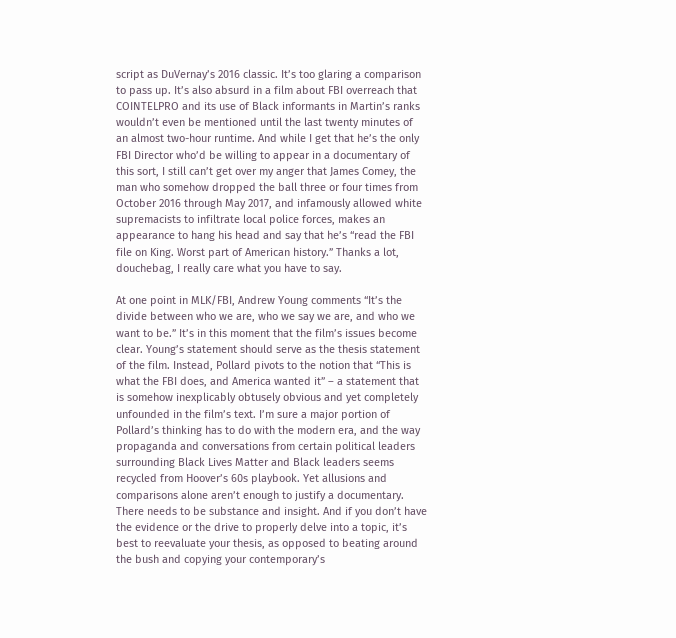script as DuVernay’s 2016 classic. It’s too glaring a comparison to pass up. It’s also absurd in a film about FBI overreach that COINTELPRO and its use of Black informants in Martin’s ranks wouldn’t even be mentioned until the last twenty minutes of an almost two-hour runtime. And while I get that he’s the only FBI Director who’d be willing to appear in a documentary of this sort, I still can’t get over my anger that James Comey, the man who somehow dropped the ball three or four times from October 2016 through May 2017, and infamously allowed white supremacists to infiltrate local police forces, makes an appearance to hang his head and say that he’s “read the FBI file on King. Worst part of American history.” Thanks a lot, douchebag, I really care what you have to say.

At one point in MLK/FBI, Andrew Young comments “It’s the divide between who we are, who we say we are, and who we want to be.” It’s in this moment that the film’s issues become clear. Young’s statement should serve as the thesis statement of the film. Instead, Pollard pivots to the notion that “This is what the FBI does, and America wanted it” – a statement that is somehow inexplicably obtusely obvious and yet completely unfounded in the film’s text. I’m sure a major portion of Pollard’s thinking has to do with the modern era, and the way propaganda and conversations from certain political leaders surrounding Black Lives Matter and Black leaders seems recycled from Hoover’s 60s playbook. Yet allusions and comparisons alone aren’t enough to justify a documentary. There needs to be substance and insight. And if you don’t have the evidence or the drive to properly delve into a topic, it’s best to reevaluate your thesis, as opposed to beating around the bush and copying your contemporary’s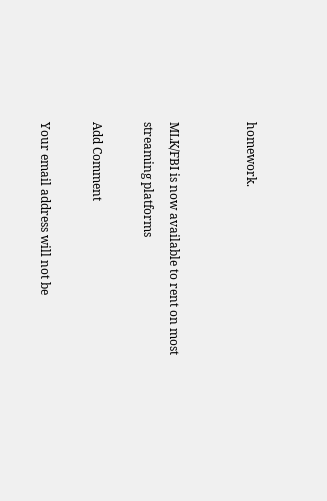homework.


MLK/FBI is now available to rent on most streaming platforms

Add Comment

Your email address will not be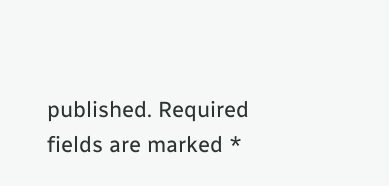published. Required fields are marked *